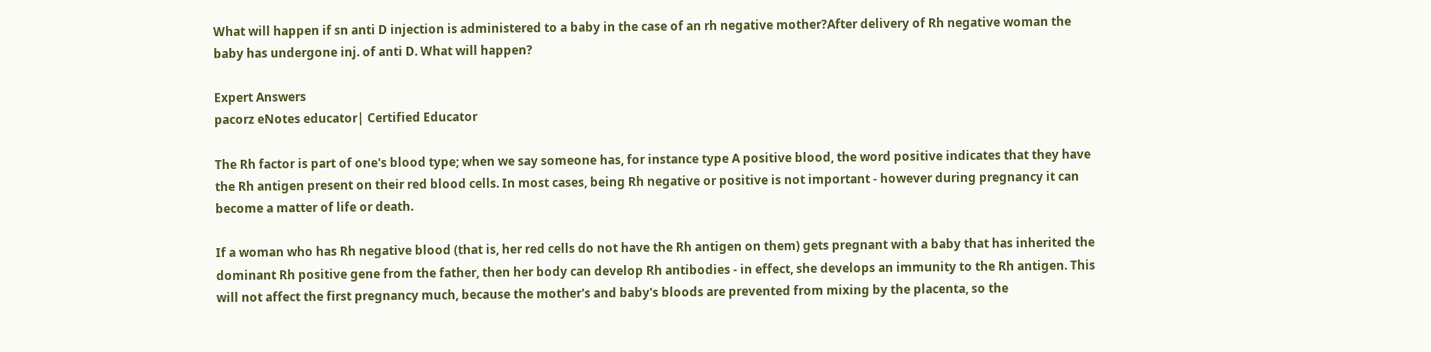What will happen if sn anti D injection is administered to a baby in the case of an rh negative mother?After delivery of Rh negative woman the baby has undergone inj. of anti D. What will happen?

Expert Answers
pacorz eNotes educator| Certified Educator

The Rh factor is part of one's blood type; when we say someone has, for instance type A positive blood, the word positive indicates that they have the Rh antigen present on their red blood cells. In most cases, being Rh negative or positive is not important - however during pregnancy it can become a matter of life or death.

If a woman who has Rh negative blood (that is, her red cells do not have the Rh antigen on them) gets pregnant with a baby that has inherited the dominant Rh positive gene from the father, then her body can develop Rh antibodies - in effect, she develops an immunity to the Rh antigen. This will not affect the first pregnancy much, because the mother's and baby's bloods are prevented from mixing by the placenta, so the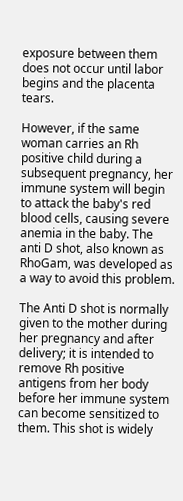exposure between them does not occur until labor begins and the placenta tears.

However, if the same woman carries an Rh positive child during a subsequent pregnancy, her immune system will begin to attack the baby's red blood cells, causing severe anemia in the baby. The anti D shot, also known as RhoGam, was developed as a way to avoid this problem.

The Anti D shot is normally given to the mother during her pregnancy and after delivery; it is intended to remove Rh positive antigens from her body before her immune system can become sensitized to them. This shot is widely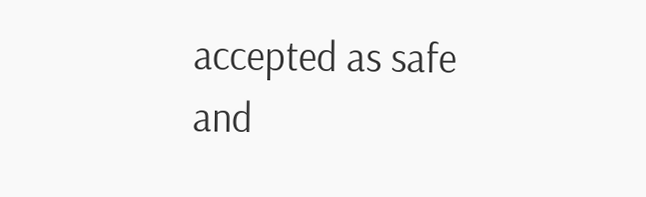accepted as safe and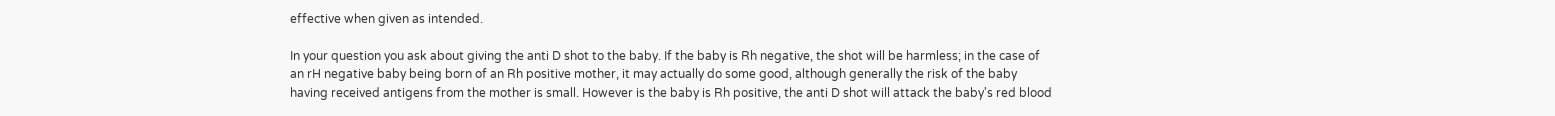effective when given as intended.

In your question you ask about giving the anti D shot to the baby. If the baby is Rh negative, the shot will be harmless; in the case of an rH negative baby being born of an Rh positive mother, it may actually do some good, although generally the risk of the baby having received antigens from the mother is small. However is the baby is Rh positive, the anti D shot will attack the baby's red blood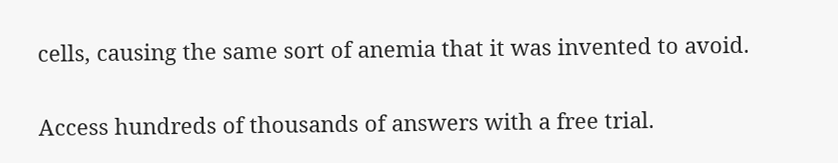cells, causing the same sort of anemia that it was invented to avoid.

Access hundreds of thousands of answers with a free trial.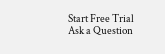Start Free Trial
Ask a Question